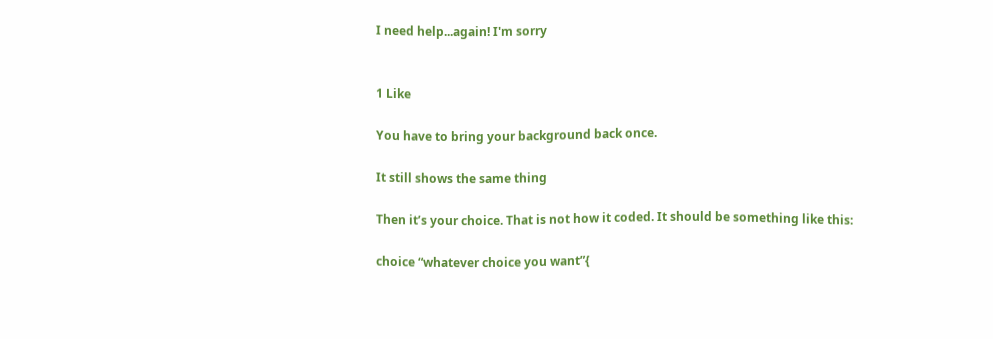I need help...again! I'm sorry


1 Like

You have to bring your background back once.

It still shows the same thing

Then it’s your choice. That is not how it coded. It should be something like this:

choice “whatever choice you want”{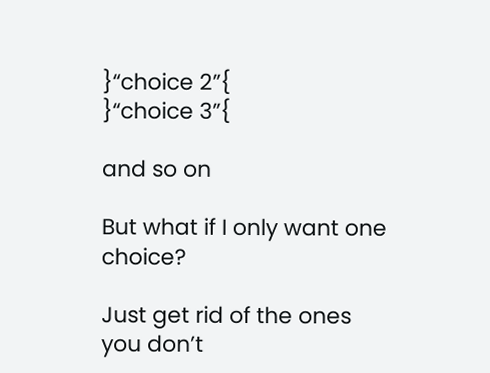}“choice 2”{
}“choice 3”{

and so on

But what if I only want one choice?

Just get rid of the ones you don’t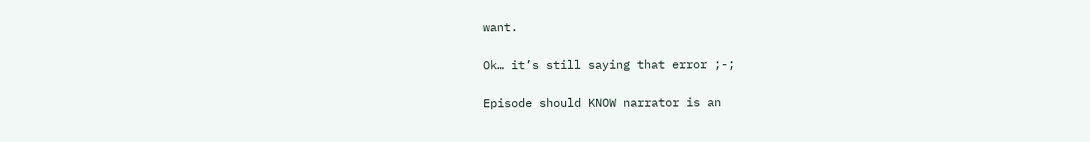want.

Ok… it’s still saying that error ;-;

Episode should KNOW narrator is an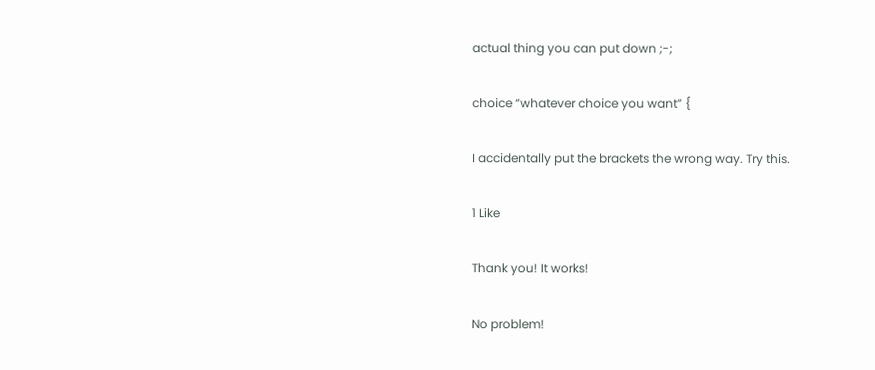actual thing you can put down ;-;

choice “whatever choice you want” {

I accidentally put the brackets the wrong way. Try this.

1 Like

Thank you! It works!

No problem!